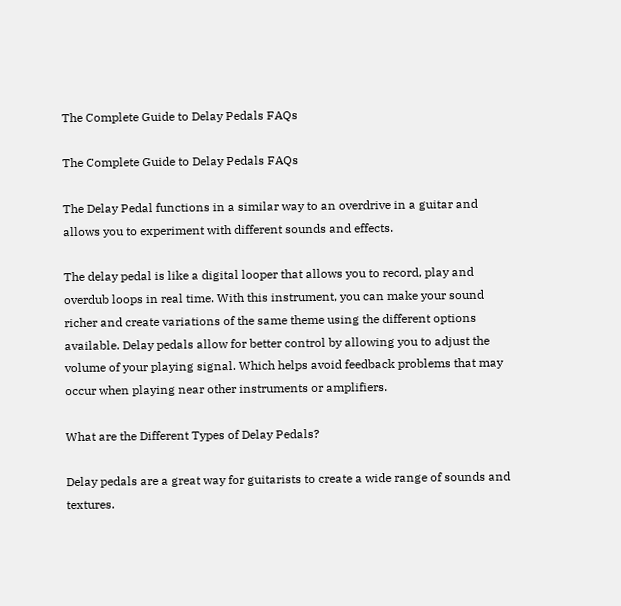The Complete Guide to Delay Pedals FAQs

The Complete Guide to Delay Pedals FAQs

The Delay Pedal functions in a similar way to an overdrive in a guitar and allows you to experiment with different sounds and effects.

The delay pedal is like a digital looper that allows you to record, play and overdub loops in real time. With this instrument, you can make your sound richer and create variations of the same theme using the different options available. Delay pedals allow for better control by allowing you to adjust the volume of your playing signal. Which helps avoid feedback problems that may occur when playing near other instruments or amplifiers.

What are the Different Types of Delay Pedals?

Delay pedals are a great way for guitarists to create a wide range of sounds and textures.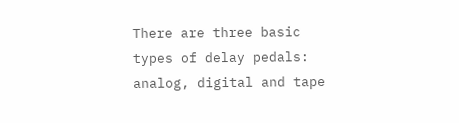There are three basic types of delay pedals: analog, digital and tape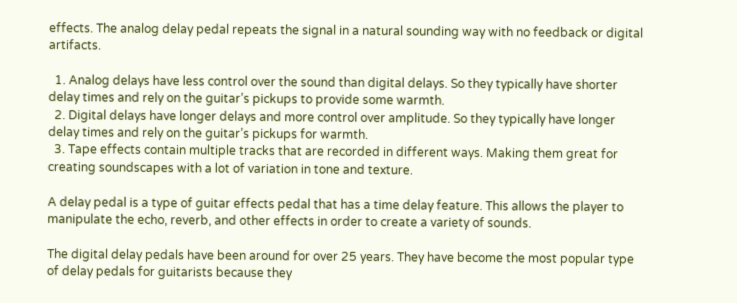effects. The analog delay pedal repeats the signal in a natural sounding way with no feedback or digital artifacts.

  1. Analog delays have less control over the sound than digital delays. So they typically have shorter delay times and rely on the guitar’s pickups to provide some warmth.
  2. Digital delays have longer delays and more control over amplitude. So they typically have longer delay times and rely on the guitar’s pickups for warmth.
  3. Tape effects contain multiple tracks that are recorded in different ways. Making them great for creating soundscapes with a lot of variation in tone and texture.

A delay pedal is a type of guitar effects pedal that has a time delay feature. This allows the player to manipulate the echo, reverb, and other effects in order to create a variety of sounds.

The digital delay pedals have been around for over 25 years. They have become the most popular type of delay pedals for guitarists because they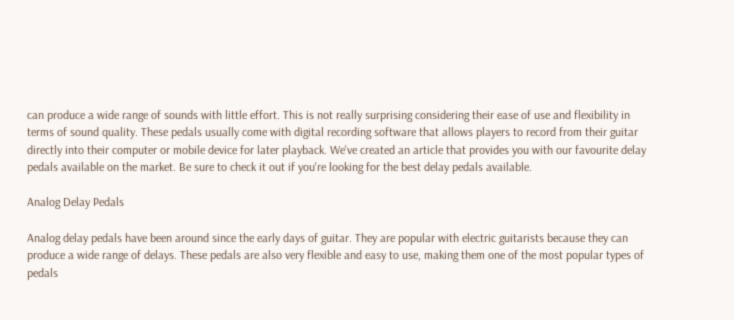can produce a wide range of sounds with little effort. This is not really surprising considering their ease of use and flexibility in terms of sound quality. These pedals usually come with digital recording software that allows players to record from their guitar directly into their computer or mobile device for later playback. We've created an article that provides you with our favourite delay pedals available on the market. Be sure to check it out if you're looking for the best delay pedals available.

Analog Delay Pedals

Analog delay pedals have been around since the early days of guitar. They are popular with electric guitarists because they can produce a wide range of delays. These pedals are also very flexible and easy to use, making them one of the most popular types of pedals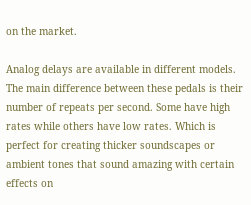on the market.

Analog delays are available in different models. The main difference between these pedals is their number of repeats per second. Some have high rates while others have low rates. Which is perfect for creating thicker soundscapes or ambient tones that sound amazing with certain effects on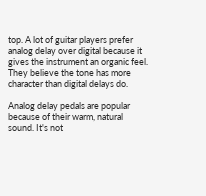top. A lot of guitar players prefer analog delay over digital because it gives the instrument an organic feel. They believe the tone has more character than digital delays do.

Analog delay pedals are popular because of their warm, natural sound. It's not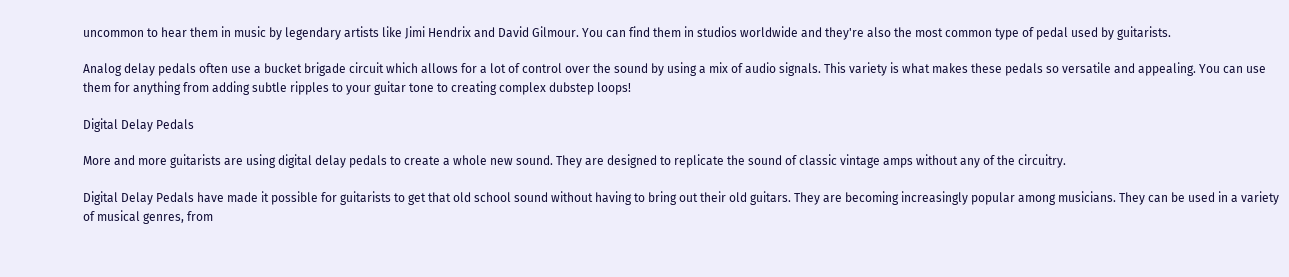uncommon to hear them in music by legendary artists like Jimi Hendrix and David Gilmour. You can find them in studios worldwide and they're also the most common type of pedal used by guitarists.

Analog delay pedals often use a bucket brigade circuit which allows for a lot of control over the sound by using a mix of audio signals. This variety is what makes these pedals so versatile and appealing. You can use them for anything from adding subtle ripples to your guitar tone to creating complex dubstep loops!

Digital Delay Pedals

More and more guitarists are using digital delay pedals to create a whole new sound. They are designed to replicate the sound of classic vintage amps without any of the circuitry.

Digital Delay Pedals have made it possible for guitarists to get that old school sound without having to bring out their old guitars. They are becoming increasingly popular among musicians. They can be used in a variety of musical genres, from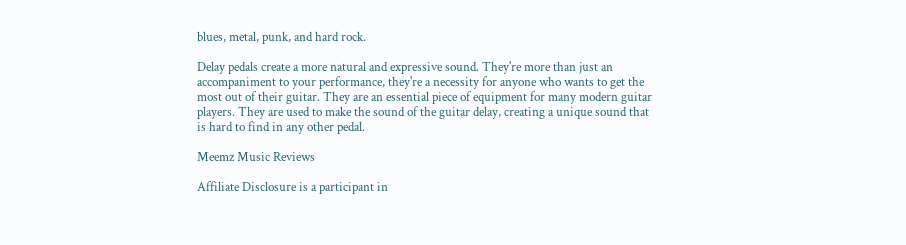blues, metal, punk, and hard rock.

Delay pedals create a more natural and expressive sound. They're more than just an accompaniment to your performance, they're a necessity for anyone who wants to get the most out of their guitar. They are an essential piece of equipment for many modern guitar players. They are used to make the sound of the guitar delay, creating a unique sound that is hard to find in any other pedal.

Meemz Music Reviews

Affiliate Disclosure is a participant in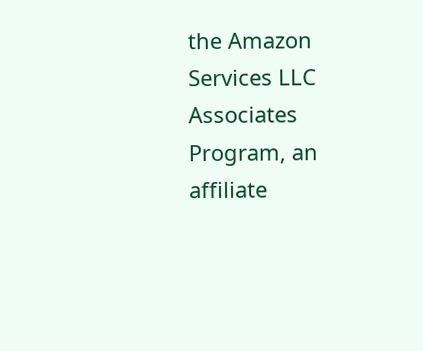the Amazon Services LLC Associates Program, an affiliate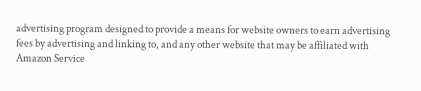advertising program designed to provide a means for website owners to earn advertising fees by advertising and linking to, and any other website that may be affiliated with Amazon Service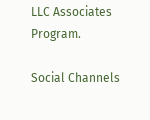LLC Associates Program.

Social Channels